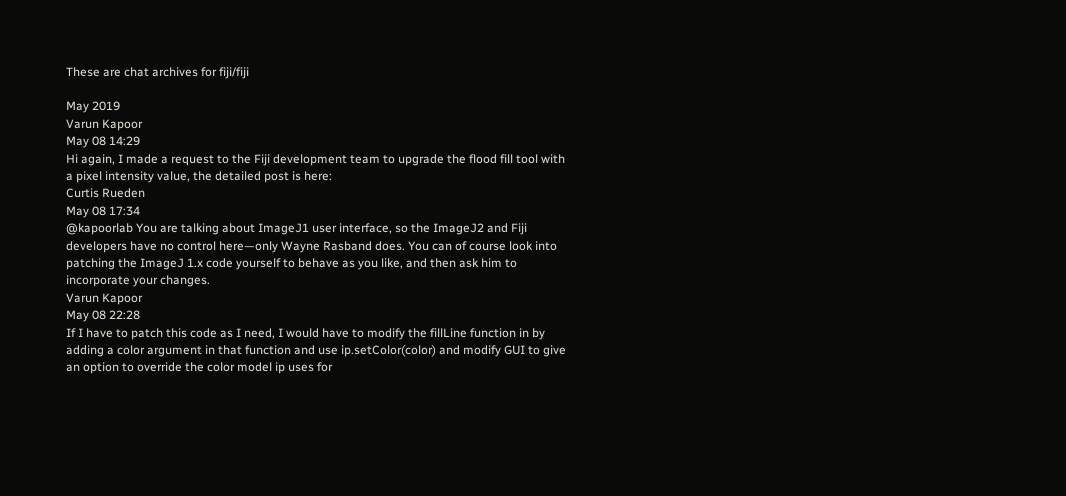These are chat archives for fiji/fiji

May 2019
Varun Kapoor
May 08 14:29
Hi again, I made a request to the Fiji development team to upgrade the flood fill tool with a pixel intensity value, the detailed post is here:
Curtis Rueden
May 08 17:34
@kapoorlab You are talking about ImageJ1 user interface, so the ImageJ2 and Fiji developers have no control here—only Wayne Rasband does. You can of course look into patching the ImageJ 1.x code yourself to behave as you like, and then ask him to incorporate your changes.
Varun Kapoor
May 08 22:28
If I have to patch this code as I need, I would have to modify the fillLine function in by adding a color argument in that function and use ip.setColor(color) and modify GUI to give an option to override the color model ip uses for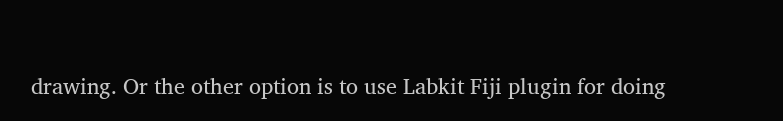drawing. Or the other option is to use Labkit Fiji plugin for doing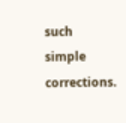such simple corrections.